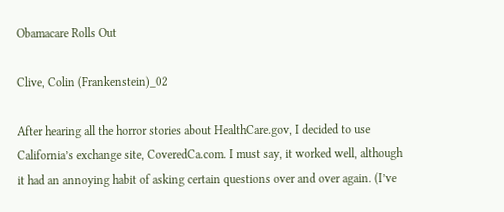Obamacare Rolls Out

Clive, Colin (Frankenstein)_02

After hearing all the horror stories about HealthCare.gov, I decided to use California’s exchange site, CoveredCa.com. I must say, it worked well, although it had an annoying habit of asking certain questions over and over again. (I’ve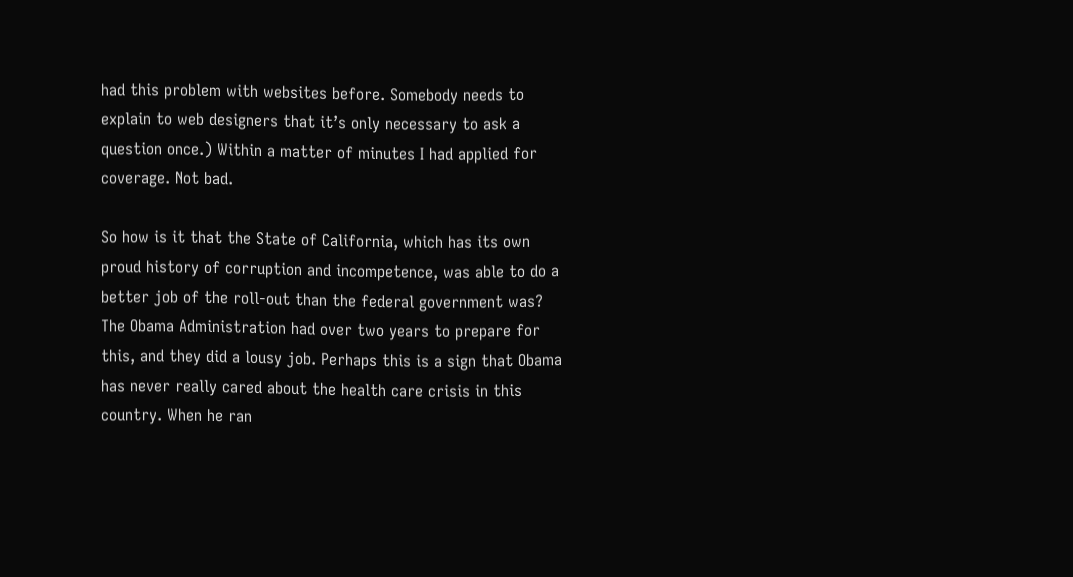had this problem with websites before. Somebody needs to explain to web designers that it’s only necessary to ask a question once.) Within a matter of minutes I had applied for coverage. Not bad.

So how is it that the State of California, which has its own proud history of corruption and incompetence, was able to do a better job of the roll-out than the federal government was? The Obama Administration had over two years to prepare for this, and they did a lousy job. Perhaps this is a sign that Obama has never really cared about the health care crisis in this country. When he ran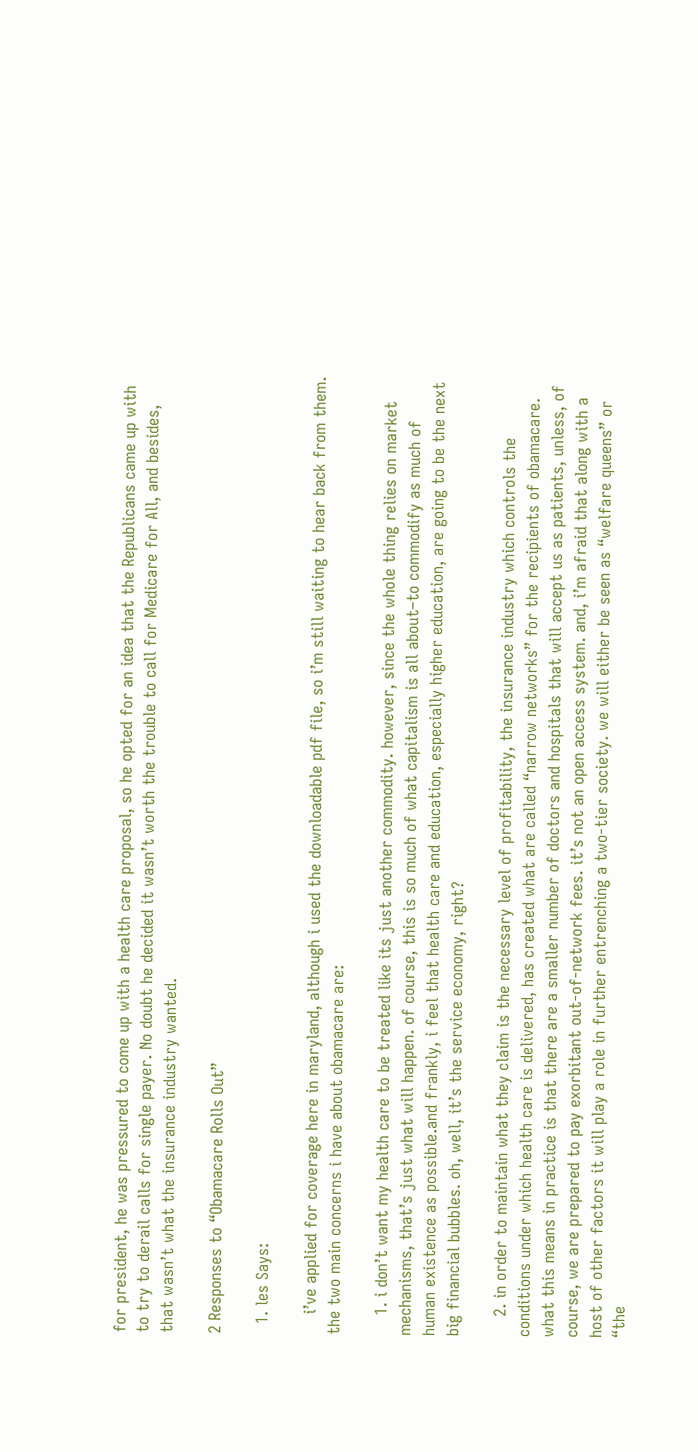for president, he was pressured to come up with a health care proposal, so he opted for an idea that the Republicans came up with to try to derail calls for single payer. No doubt he decided it wasn’t worth the trouble to call for Medicare for All, and besides, that wasn’t what the insurance industry wanted.

2 Responses to “Obamacare Rolls Out”

  1. les Says:

    i’ve applied for coverage here in maryland, although i used the downloadable pdf file, so i’m still waiting to hear back from them. the two main concerns i have about obamacare are:

    1. i don’t want my health care to be treated like its just another commodity. however, since the whole thing relies on market mechanisms, that’s just what will happen. of course, this is so much of what capitalism is all about–to commodify as much of human existence as possible.and frankly, i feel that health care and education, especially higher education, are going to be the next big financial bubbles. oh, well, it’s the service economy, right?

    2. in order to maintain what they claim is the necessary level of profitability, the insurance industry which controls the conditions under which health care is delivered, has created what are called “narrow networks” for the recipients of obamacare. what this means in practice is that there are a smaller number of doctors and hospitals that will accept us as patients, unless, of course, we are prepared to pay exorbitant out-of-network fees. it’s not an open access system. and, i’m afraid that along with a host of other factors it will play a role in further entrenching a two-tier society. we will either be seen as “welfare queens” or “the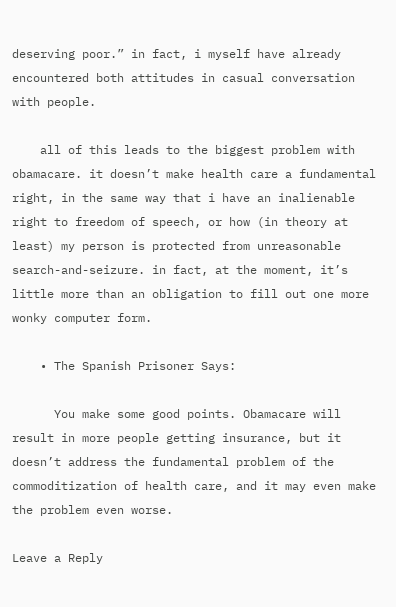deserving poor.” in fact, i myself have already encountered both attitudes in casual conversation with people.

    all of this leads to the biggest problem with obamacare. it doesn’t make health care a fundamental right, in the same way that i have an inalienable right to freedom of speech, or how (in theory at least) my person is protected from unreasonable search-and-seizure. in fact, at the moment, it’s little more than an obligation to fill out one more wonky computer form.

    • The Spanish Prisoner Says:

      You make some good points. Obamacare will result in more people getting insurance, but it doesn’t address the fundamental problem of the commoditization of health care, and it may even make the problem even worse.

Leave a Reply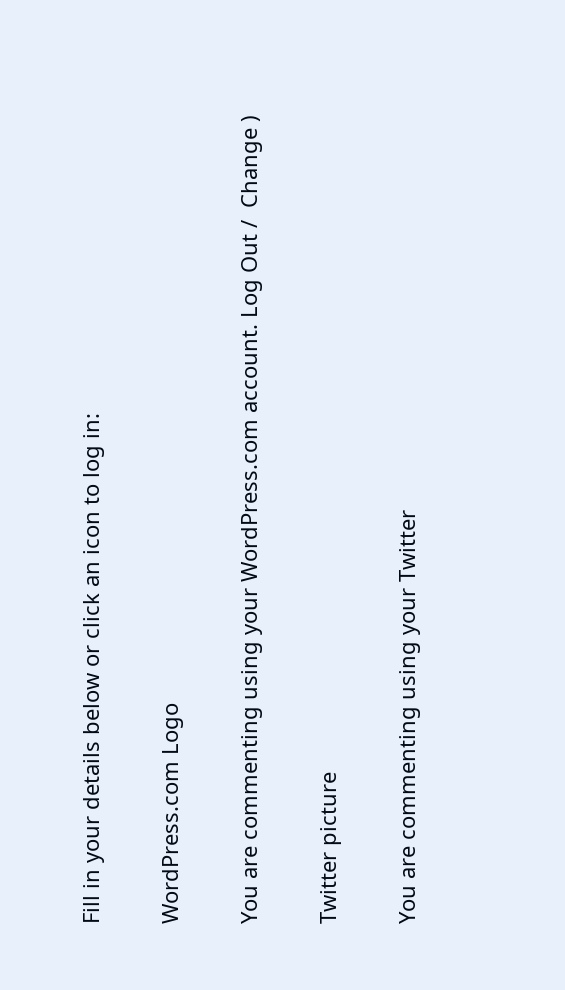Fill in your details below or click an icon to log in:

WordPress.com Logo

You are commenting using your WordPress.com account. Log Out /  Change )

Twitter picture

You are commenting using your Twitter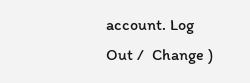account. Log Out /  Change )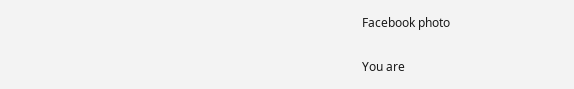Facebook photo

You are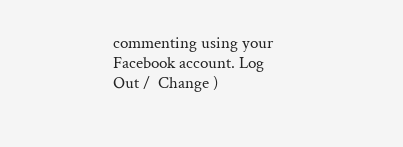commenting using your Facebook account. Log Out /  Change )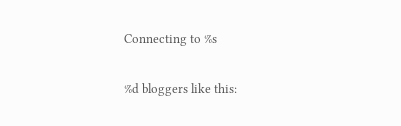Connecting to %s

%d bloggers like this: